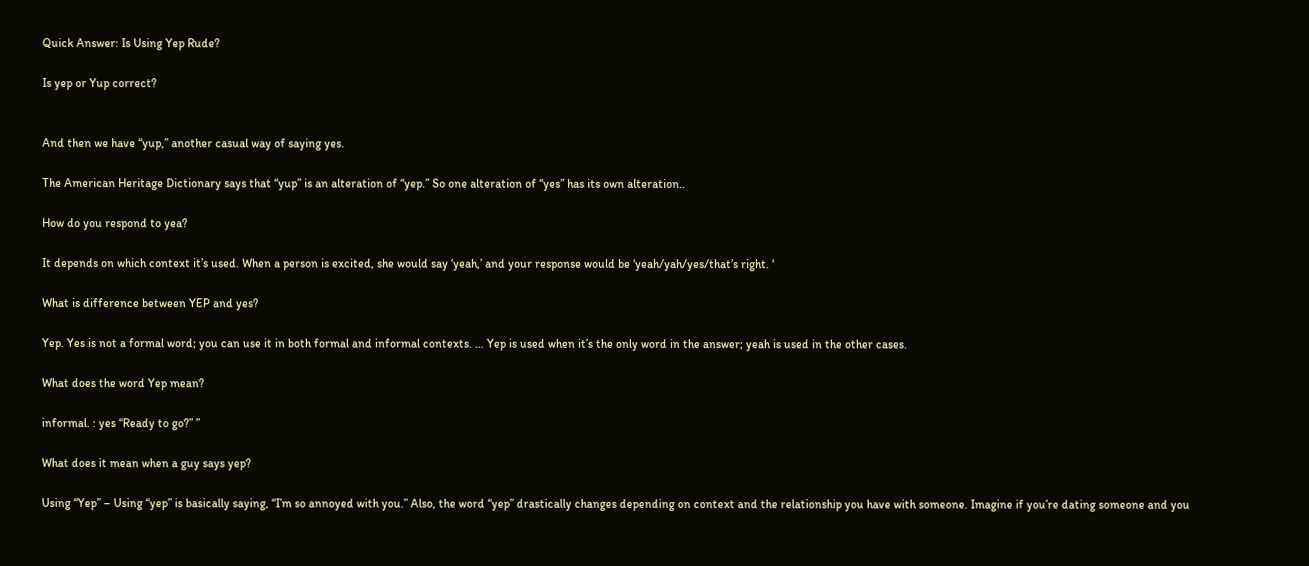Quick Answer: Is Using Yep Rude?

Is yep or Yup correct?


And then we have “yup,” another casual way of saying yes.

The American Heritage Dictionary says that “yup” is an alteration of “yep.” So one alteration of “yes” has its own alteration..

How do you respond to yea?

It depends on which context it’s used. When a person is excited, she would say ‘yeah,’ and your response would be ‘yeah/yah/yes/that’s right. ‘

What is difference between YEP and yes?

Yep. Yes is not a formal word; you can use it in both formal and informal contexts. … Yep is used when it’s the only word in the answer; yeah is used in the other cases.

What does the word Yep mean?

informal. : yes “Ready to go?” ”

What does it mean when a guy says yep?

Using “Yep” – Using “yep” is basically saying, “I’m so annoyed with you.” Also, the word “yep” drastically changes depending on context and the relationship you have with someone. Imagine if you’re dating someone and you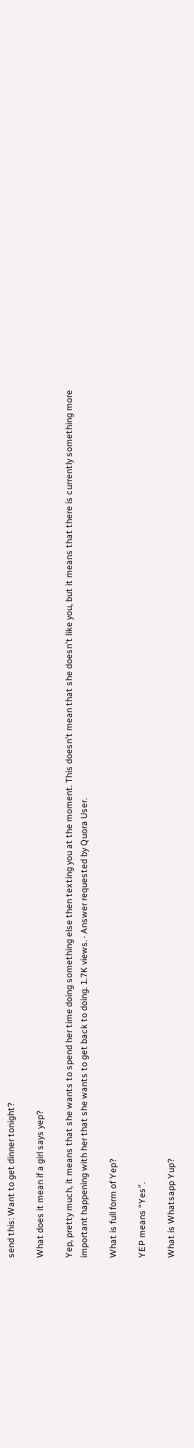send this: Want to get dinner tonight?

What does it mean if a girl says yep?

Yep, pretty much, it means that she wants to spend her time doing something else then texting you at the moment. This doesn’t mean that she doesn’t like you, but it means that there is currently something more important happening with her that she wants to get back to doing. 1.7K views. · Answer requested by Quora User.

What is full form of Yep?

YEP means “Yes”.

What is Whatsapp Yup?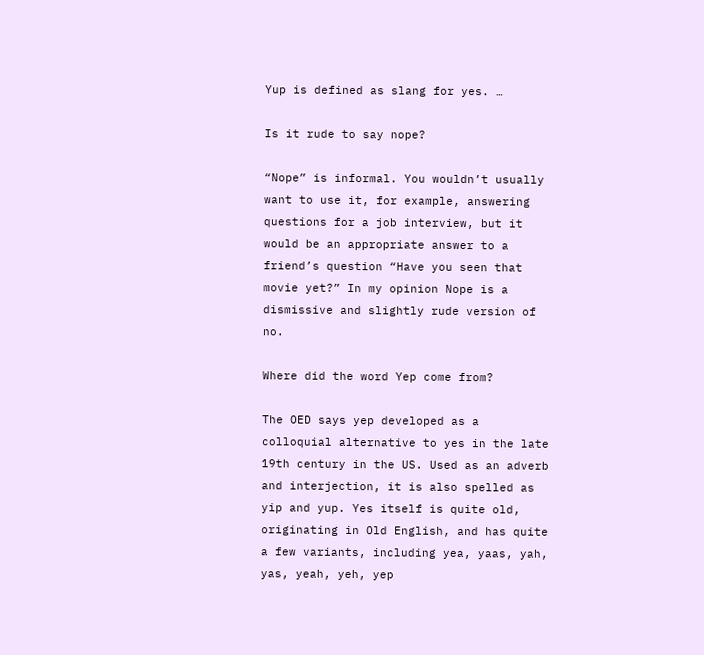Yup is defined as slang for yes. …

Is it rude to say nope?

“Nope” is informal. You wouldn’t usually want to use it, for example, answering questions for a job interview, but it would be an appropriate answer to a friend’s question “Have you seen that movie yet?” In my opinion Nope is a dismissive and slightly rude version of no.

Where did the word Yep come from?

The OED says yep developed as a colloquial alternative to yes in the late 19th century in the US. Used as an adverb and interjection, it is also spelled as yip and yup. Yes itself is quite old, originating in Old English, and has quite a few variants, including yea, yaas, yah, yas, yeah, yeh, yep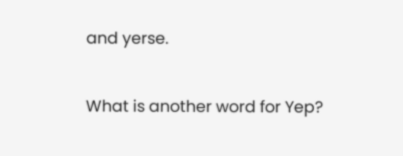and yerse.

What is another word for Yep?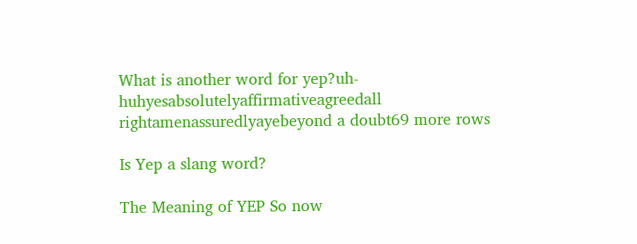What is another word for yep?uh-huhyesabsolutelyaffirmativeagreedall rightamenassuredlyayebeyond a doubt69 more rows

Is Yep a slang word?

The Meaning of YEP So now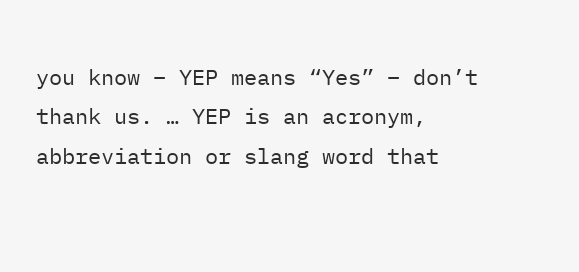you know – YEP means “Yes” – don’t thank us. … YEP is an acronym, abbreviation or slang word that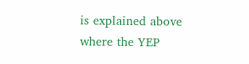is explained above where the YEP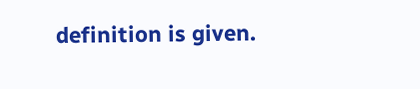definition is given.